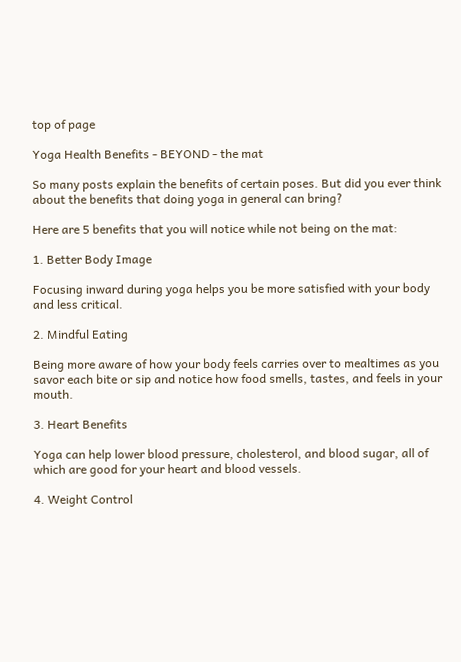top of page

Yoga Health Benefits - BEYOND - the mat

So many posts explain the benefits of certain poses. But did you ever think about the benefits that doing yoga in general can bring?

Here are 5 benefits that you will notice while not being on the mat:

1. Better Body Image

Focusing inward during yoga helps you be more satisfied with your body and less critical.

2. Mindful Eating

Being more aware of how your body feels carries over to mealtimes as you savor each bite or sip and notice how food smells, tastes, and feels in your mouth.

3. Heart Benefits

Yoga can help lower blood pressure, cholesterol, and blood sugar, all of which are good for your heart and blood vessels.

4. Weight Control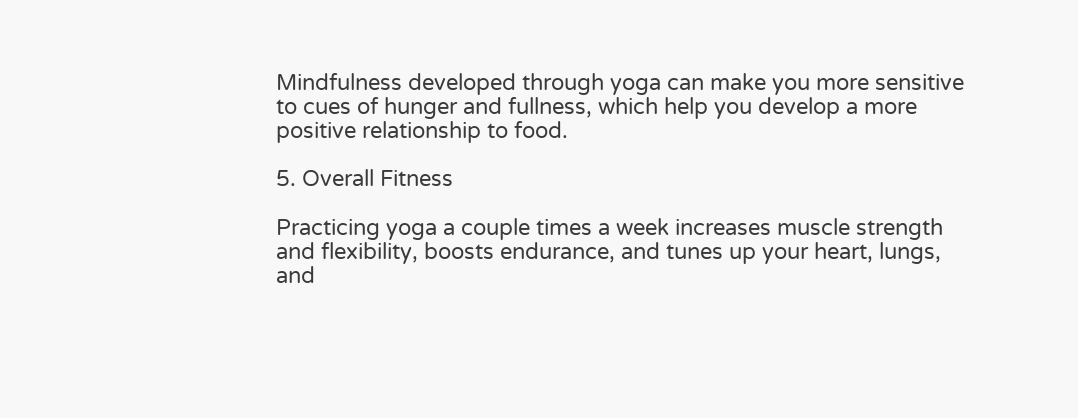Mindfulness developed through yoga can make you more sensitive to cues of hunger and fullness, which help you develop a more positive relationship to food.

5. Overall Fitness

Practicing yoga a couple times a week increases muscle strength and flexibility, boosts endurance, and tunes up your heart, lungs, and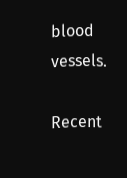blood vessels.

Recent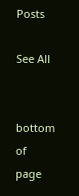Posts

See All


bottom of page